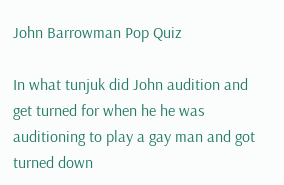John Barrowman Pop Quiz

In what tunjuk did John audition and get turned for when he he was auditioning to play a gay man and got turned down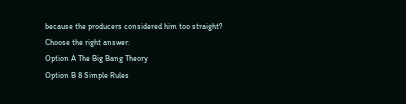because the producers considered him too straight?
Choose the right answer:
Option A The Big Bang Theory
Option B 8 Simple Rules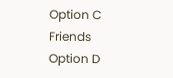Option C Friends
Option D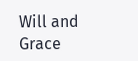Will and Grace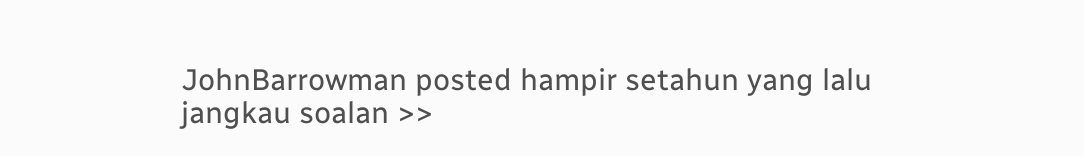JohnBarrowman posted hampir setahun yang lalu
jangkau soalan >>